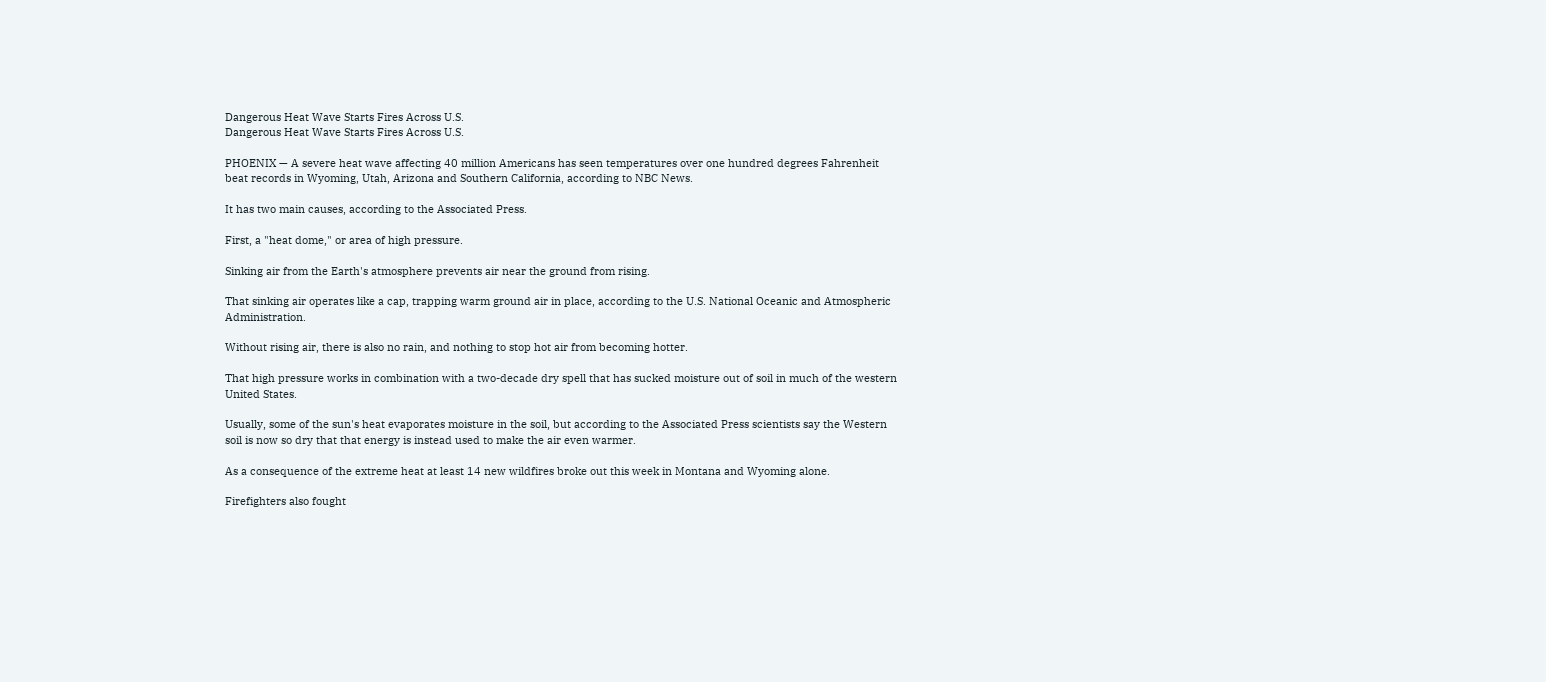Dangerous Heat Wave Starts Fires Across U.S.
Dangerous Heat Wave Starts Fires Across U.S.

PHOENIX — A severe heat wave affecting 40 million Americans has seen temperatures over one hundred degrees Fahrenheit beat records in Wyoming, Utah, Arizona and Southern California, according to NBC News.

It has two main causes, according to the Associated Press.

First, a "heat dome," or area of high pressure.

Sinking air from the Earth's atmosphere prevents air near the ground from rising.

That sinking air operates like a cap, trapping warm ground air in place, according to the U.S. National Oceanic and Atmospheric Administration.

Without rising air, there is also no rain, and nothing to stop hot air from becoming hotter.

That high pressure works in combination with a two-decade dry spell that has sucked moisture out of soil in much of the western United States.

Usually, some of the sun's heat evaporates moisture in the soil, but according to the Associated Press scientists say the Western soil is now so dry that that energy is instead used to make the air even warmer.

As a consequence of the extreme heat at least 14 new wildfires broke out this week in Montana and Wyoming alone.

Firefighters also fought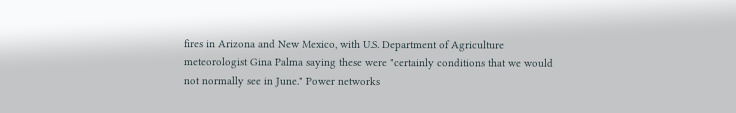fires in Arizona and New Mexico, with U.S. Department of Agriculture meteorologist Gina Palma saying these were "certainly conditions that we would not normally see in June." Power networks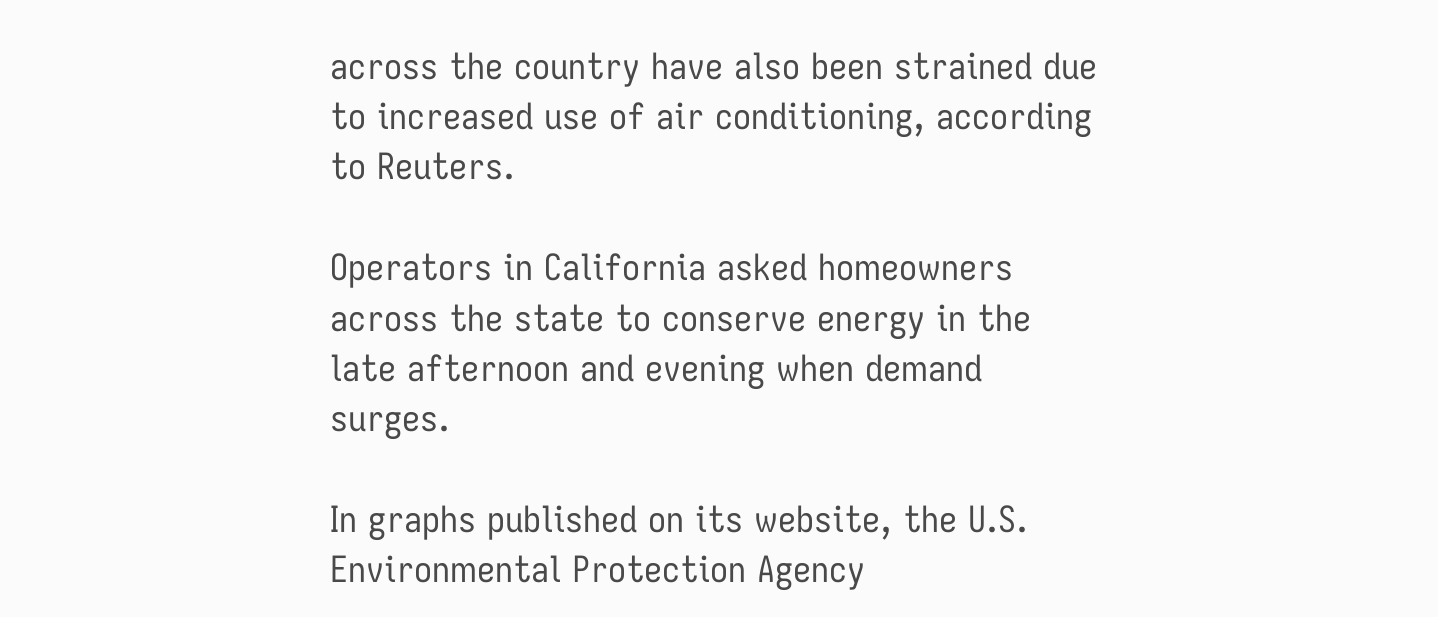across the country have also been strained due to increased use of air conditioning, according to Reuters.

Operators in California asked homeowners across the state to conserve energy in the late afternoon and evening when demand surges.

In graphs published on its website, the U.S. Environmental Protection Agency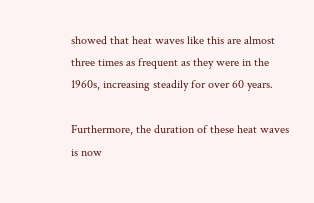showed that heat waves like this are almost three times as frequent as they were in the 1960s, increasing steadily for over 60 years.

Furthermore, the duration of these heat waves is now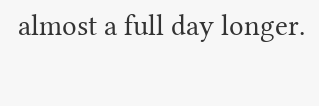almost a full day longer.